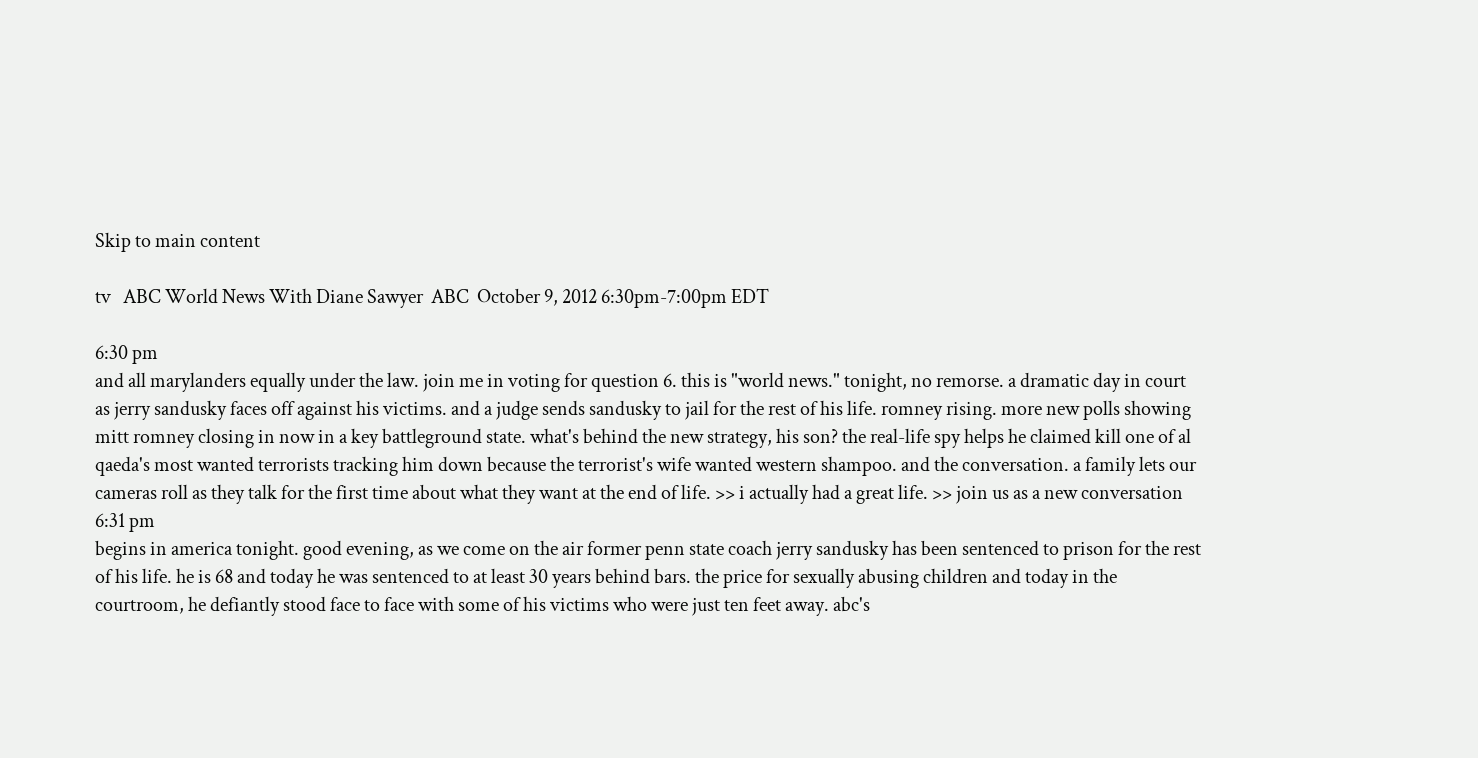Skip to main content

tv   ABC World News With Diane Sawyer  ABC  October 9, 2012 6:30pm-7:00pm EDT

6:30 pm
and all marylanders equally under the law. join me in voting for question 6. this is "world news." tonight, no remorse. a dramatic day in court as jerry sandusky faces off against his victims. and a judge sends sandusky to jail for the rest of his life. romney rising. more new polls showing mitt romney closing in now in a key battleground state. what's behind the new strategy, his son? the real-life spy helps he claimed kill one of al qaeda's most wanted terrorists tracking him down because the terrorist's wife wanted western shampoo. and the conversation. a family lets our cameras roll as they talk for the first time about what they want at the end of life. >> i actually had a great life. >> join us as a new conversation
6:31 pm
begins in america tonight. good evening, as we come on the air former penn state coach jerry sandusky has been sentenced to prison for the rest of his life. he is 68 and today he was sentenced to at least 30 years behind bars. the price for sexually abusing children and today in the courtroom, he defiantly stood face to face with some of his victims who were just ten feet away. abc's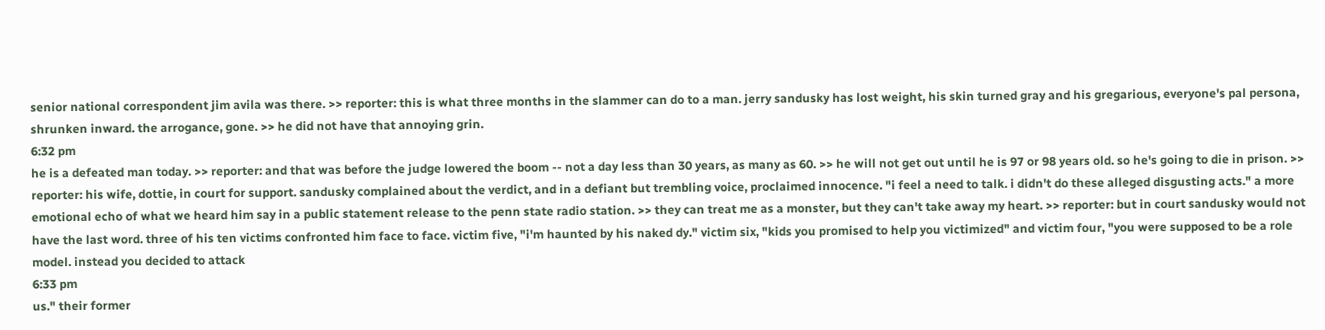senior national correspondent jim avila was there. >> reporter: this is what three months in the slammer can do to a man. jerry sandusky has lost weight, his skin turned gray and his gregarious, everyone's pal persona, shrunken inward. the arrogance, gone. >> he did not have that annoying grin.
6:32 pm
he is a defeated man today. >> reporter: and that was before the judge lowered the boom -- not a day less than 30 years, as many as 60. >> he will not get out until he is 97 or 98 years old. so he's going to die in prison. >> reporter: his wife, dottie, in court for support. sandusky complained about the verdict, and in a defiant but trembling voice, proclaimed innocence. "i feel a need to talk. i didn't do these alleged disgusting acts." a more emotional echo of what we heard him say in a public statement release to the penn state radio station. >> they can treat me as a monster, but they can't take away my heart. >> reporter: but in court sandusky would not have the last word. three of his ten victims confronted him face to face. victim five, "i'm haunted by his naked dy." victim six, "kids you promised to help you victimized" and victim four, "you were supposed to be a role model. instead you decided to attack
6:33 pm
us." their former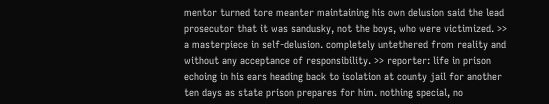mentor turned tore meanter maintaining his own delusion said the lead prosecutor that it was sandusky, not the boys, who were victimized. >> a masterpiece in self-delusion. completely untethered from reality and without any acceptance of responsibility. >> reporter: life in prison echoing in his ears heading back to isolation at county jail for another ten days as state prison prepares for him. nothing special, no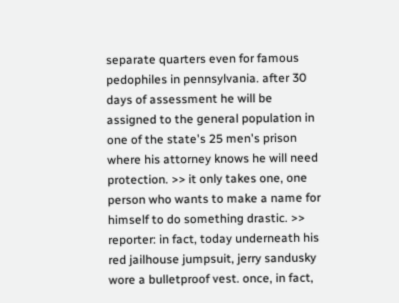separate quarters even for famous pedophiles in pennsylvania. after 30 days of assessment he will be assigned to the general population in one of the state's 25 men's prison where his attorney knows he will need protection. >> it only takes one, one person who wants to make a name for himself to do something drastic. >> reporter: in fact, today underneath his red jailhouse jumpsuit, jerry sandusky wore a bulletproof vest. once, in fact,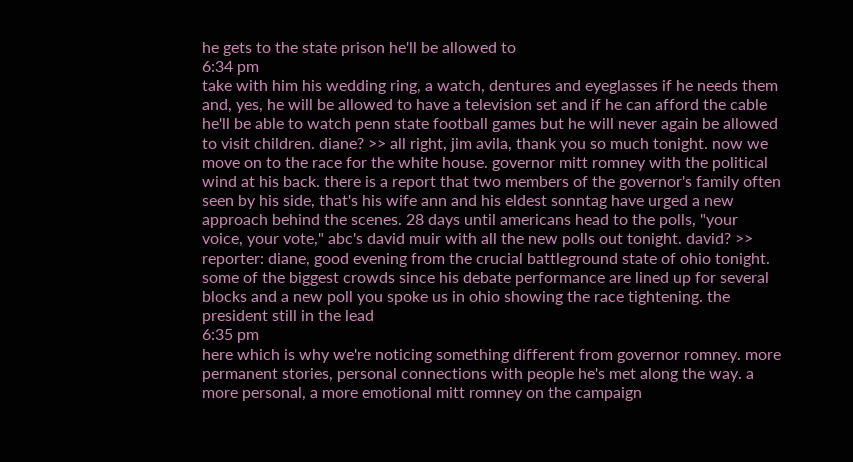he gets to the state prison he'll be allowed to
6:34 pm
take with him his wedding ring, a watch, dentures and eyeglasses if he needs them and, yes, he will be allowed to have a television set and if he can afford the cable he'll be able to watch penn state football games but he will never again be allowed to visit children. diane? >> all right, jim avila, thank you so much tonight. now we move on to the race for the white house. governor mitt romney with the political wind at his back. there is a report that two members of the governor's family often seen by his side, that's his wife ann and his eldest sonntag have urged a new approach behind the scenes. 28 days until americans head to the polls, "your voice, your vote," abc's david muir with all the new polls out tonight. david? >> reporter: diane, good evening from the crucial battleground state of ohio tonight. some of the biggest crowds since his debate performance are lined up for several blocks and a new poll you spoke us in ohio showing the race tightening. the president still in the lead
6:35 pm
here which is why we're noticing something different from governor romney. more permanent stories, personal connections with people he's met along the way. a more personal, a more emotional mitt romney on the campaign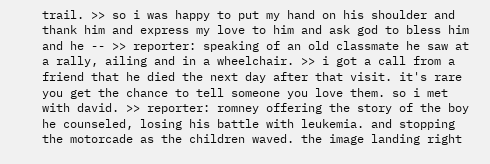trail. >> so i was happy to put my hand on his shoulder and thank him and express my love to him and ask god to bless him and he -- >> reporter: speaking of an old classmate he saw at a rally, ailing and in a wheelchair. >> i got a call from a friend that he died the next day after that visit. it's rare you get the chance to tell someone you love them. so i met with david. >> reporter: romney offering the story of the boy he counseled, losing his battle with leukemia. and stopping the motorcade as the children waved. the image landing right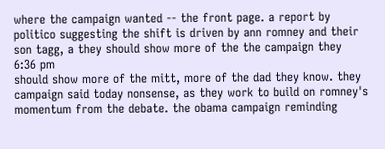where the campaign wanted -- the front page. a report by politico suggesting the shift is driven by ann romney and their son tagg, a they should show more of the the campaign they
6:36 pm
should show more of the mitt, more of the dad they know. they campaign said today nonsense, as they work to build on romney's momentum from the debate. the obama campaign reminding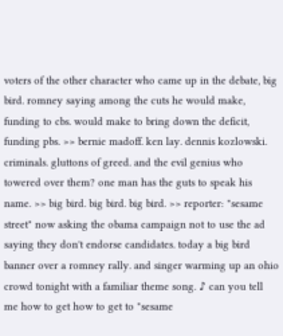voters of the other character who came up in the debate, big bird. romney saying among the cuts he would make, funding to cbs. would make to bring down the deficit, funding pbs. >> bernie madoff. ken lay. dennis kozlowski. criminals. gluttons of greed. and the evil genius who towered over them? one man has the guts to speak his name. >> big bird. big bird. big bird. >> reporter: "sesame street" now asking the obama campaign not to use the ad saying they don't endorse candidates. today a big bird banner over a romney rally. and singer warming up an ohio crowd tonight with a familiar theme song. ♪ can you tell me how to get how to get to "sesame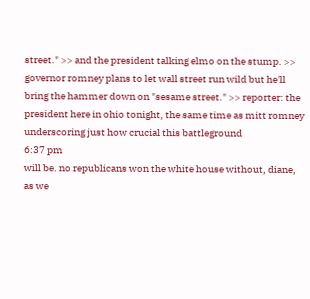street." >> and the president talking elmo on the stump. >> governor romney plans to let wall street run wild but he'll bring the hammer down on "sesame street." >> reporter: the president here in ohio tonight, the same time as mitt romney underscoring just how crucial this battleground
6:37 pm
will be. no republicans won the white house without, diane, as we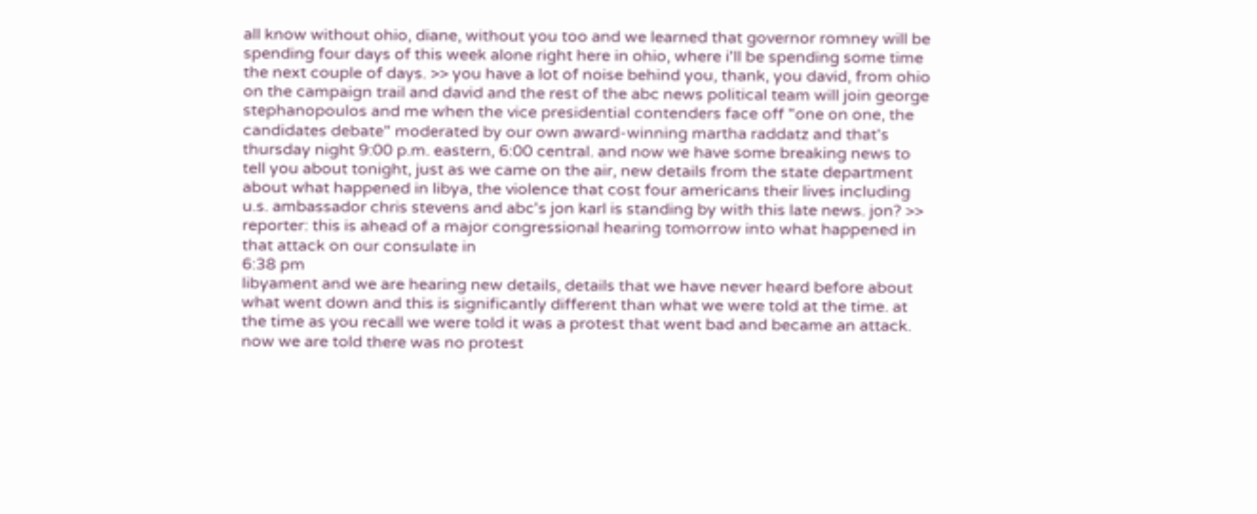all know without ohio, diane, without you too and we learned that governor romney will be spending four days of this week alone right here in ohio, where i'll be spending some time the next couple of days. >> you have a lot of noise behind you, thank, you david, from ohio on the campaign trail and david and the rest of the abc news political team will join george stephanopoulos and me when the vice presidential contenders face off "one on one, the candidates debate" moderated by our own award-winning martha raddatz and that's thursday night 9:00 p.m. eastern, 6:00 central. and now we have some breaking news to tell you about tonight, just as we came on the air, new details from the state department about what happened in libya, the violence that cost four americans their lives including u.s. ambassador chris stevens and abc's jon karl is standing by with this late news. jon? >> reporter: this is ahead of a major congressional hearing tomorrow into what happened in that attack on our consulate in
6:38 pm
libyament and we are hearing new details, details that we have never heard before about what went down and this is significantly different than what we were told at the time. at the time as you recall we were told it was a protest that went bad and became an attack. now we are told there was no protest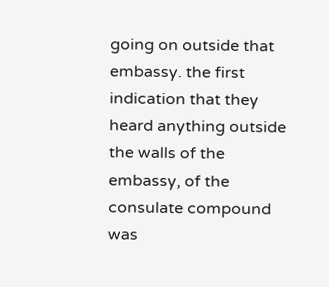going on outside that embassy. the first indication that they heard anything outside the walls of the embassy, of the consulate compound was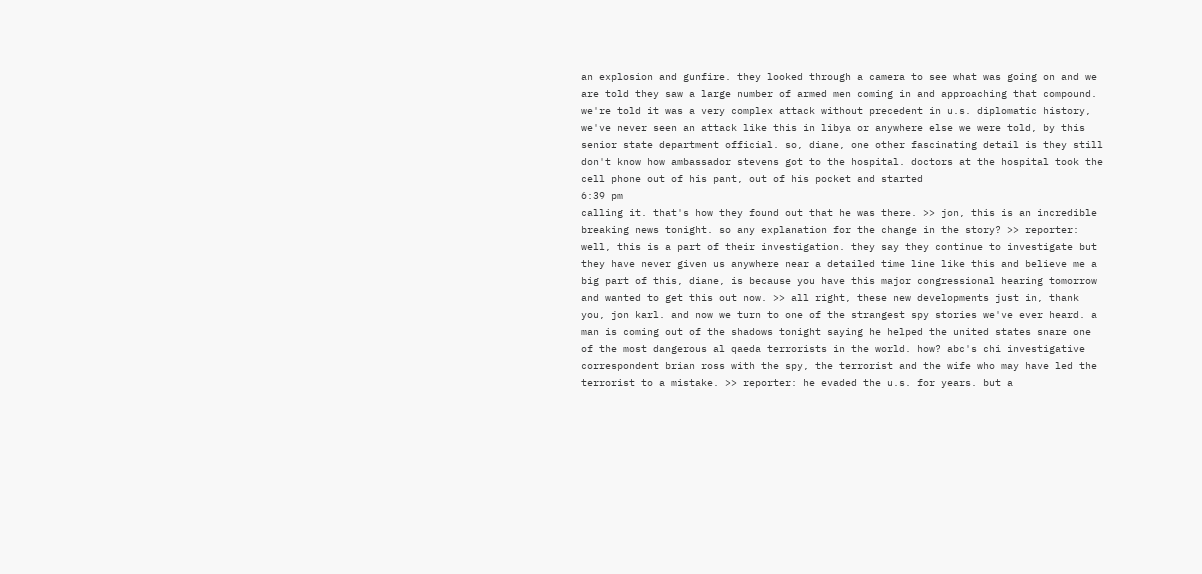an explosion and gunfire. they looked through a camera to see what was going on and we are told they saw a large number of armed men coming in and approaching that compound. we're told it was a very complex attack without precedent in u.s. diplomatic history, we've never seen an attack like this in libya or anywhere else we were told, by this senior state department official. so, diane, one other fascinating detail is they still don't know how ambassador stevens got to the hospital. doctors at the hospital took the cell phone out of his pant, out of his pocket and started
6:39 pm
calling it. that's how they found out that he was there. >> jon, this is an incredible breaking news tonight. so any explanation for the change in the story? >> reporter: well, this is a part of their investigation. they say they continue to investigate but they have never given us anywhere near a detailed time line like this and believe me a big part of this, diane, is because you have this major congressional hearing tomorrow and wanted to get this out now. >> all right, these new developments just in, thank you, jon karl. and now we turn to one of the strangest spy stories we've ever heard. a man is coming out of the shadows tonight saying he helped the united states snare one of the most dangerous al qaeda terrorists in the world. how? abc's chi investigative correspondent brian ross with the spy, the terrorist and the wife who may have led the terrorist to a mistake. >> reporter: he evaded the u.s. for years. but a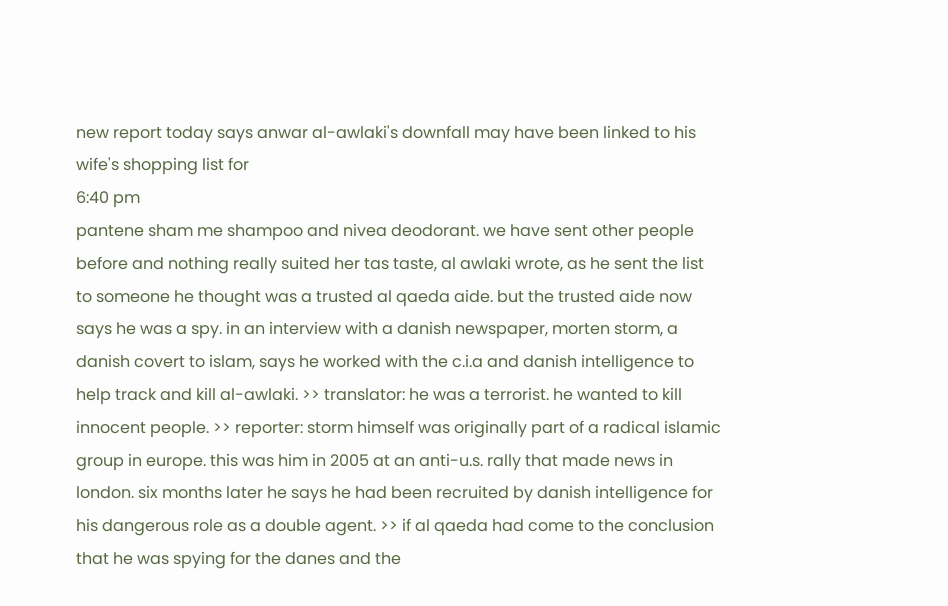new report today says anwar al-awlaki's downfall may have been linked to his wife's shopping list for
6:40 pm
pantene sham me shampoo and nivea deodorant. we have sent other people before and nothing really suited her tas taste, al awlaki wrote, as he sent the list to someone he thought was a trusted al qaeda aide. but the trusted aide now says he was a spy. in an interview with a danish newspaper, morten storm, a danish covert to islam, says he worked with the c.i.a and danish intelligence to help track and kill al-awlaki. >> translator: he was a terrorist. he wanted to kill innocent people. >> reporter: storm himself was originally part of a radical islamic group in europe. this was him in 2005 at an anti-u.s. rally that made news in london. six months later he says he had been recruited by danish intelligence for his dangerous role as a double agent. >> if al qaeda had come to the conclusion that he was spying for the danes and the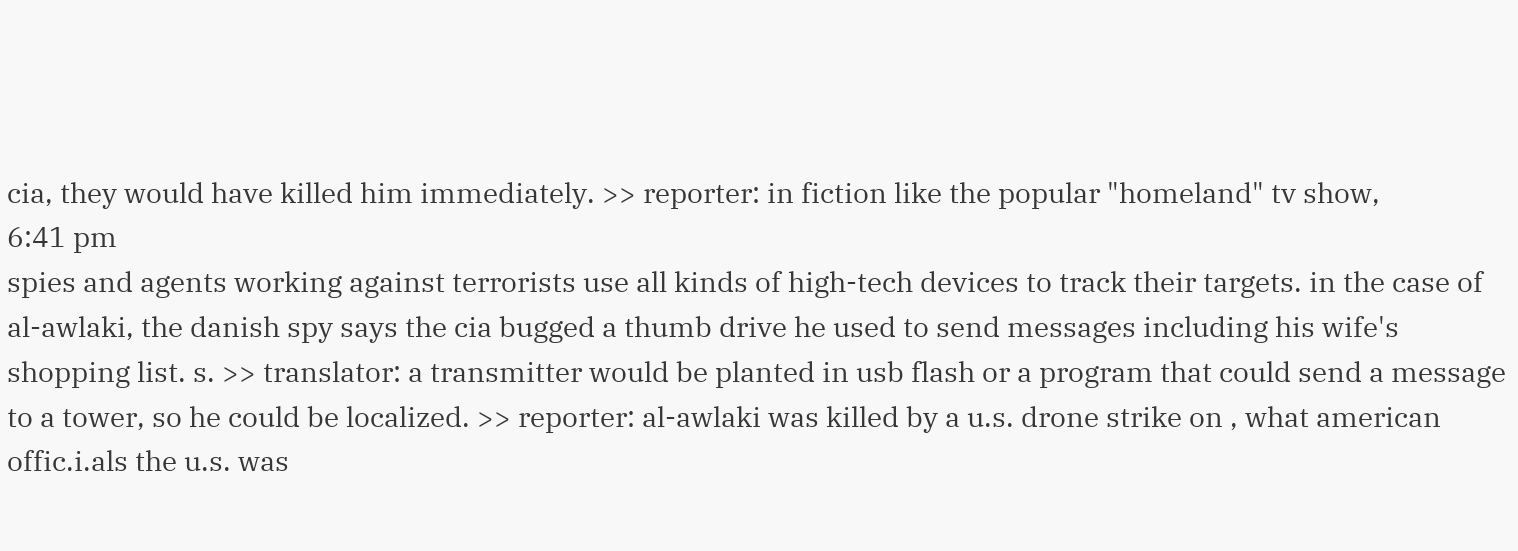cia, they would have killed him immediately. >> reporter: in fiction like the popular "homeland" tv show,
6:41 pm
spies and agents working against terrorists use all kinds of high-tech devices to track their targets. in the case of al-awlaki, the danish spy says the cia bugged a thumb drive he used to send messages including his wife's shopping list. s. >> translator: a transmitter would be planted in usb flash or a program that could send a message to a tower, so he could be localized. >> reporter: al-awlaki was killed by a u.s. drone strike on , what american offic.i.als the u.s. was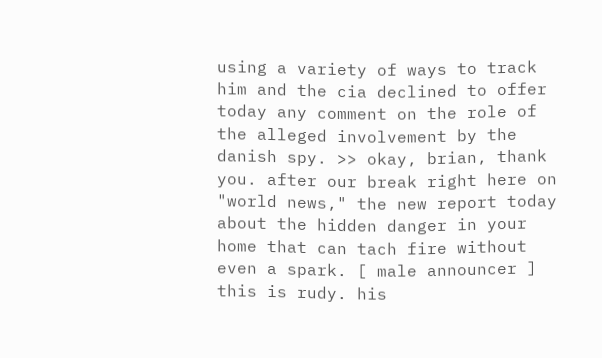using a variety of ways to track him and the cia declined to offer today any comment on the role of the alleged involvement by the danish spy. >> okay, brian, thank you. after our break right here on "world news," the new report today about the hidden danger in your home that can tach fire without even a spark. [ male announcer ] this is rudy. his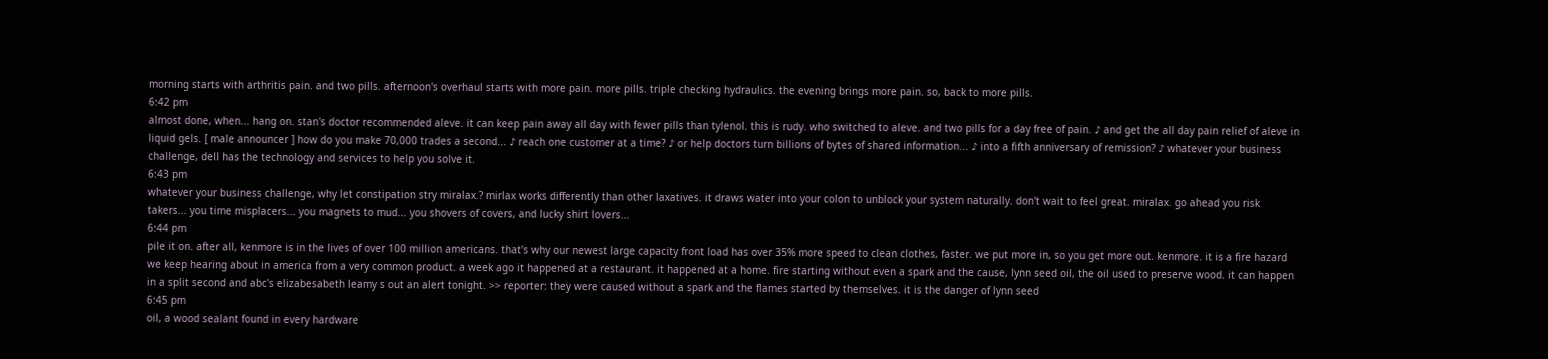morning starts with arthritis pain. and two pills. afternoon's overhaul starts with more pain. more pills. triple checking hydraulics. the evening brings more pain. so, back to more pills.
6:42 pm
almost done, when... hang on. stan's doctor recommended aleve. it can keep pain away all day with fewer pills than tylenol. this is rudy. who switched to aleve. and two pills for a day free of pain. ♪ and get the all day pain relief of aleve in liquid gels. [ male announcer ] how do you make 70,000 trades a second... ♪ reach one customer at a time? ♪ or help doctors turn billions of bytes of shared information... ♪ into a fifth anniversary of remission? ♪ whatever your business challenge, dell has the technology and services to help you solve it.
6:43 pm
whatever your business challenge, why let constipation stry miralax.? mirlax works differently than other laxatives. it draws water into your colon to unblock your system naturally. don't wait to feel great. miralax. go ahead you risk takers... you time misplacers... you magnets to mud... you shovers of covers, and lucky shirt lovers...
6:44 pm
pile it on. after all, kenmore is in the lives of over 100 million americans. that's why our newest large capacity front load has over 35% more speed to clean clothes, faster. we put more in, so you get more out. kenmore. it is a fire hazard we keep hearing about in america from a very common product. a week ago it happened at a restaurant. it happened at a home. fire starting without even a spark and the cause, lynn seed oil, the oil used to preserve wood. it can happen in a split second and abc's elizabesabeth leamy s out an alert tonight. >> reporter: they were caused without a spark and the flames started by themselves. it is the danger of lynn seed
6:45 pm
oil, a wood sealant found in every hardware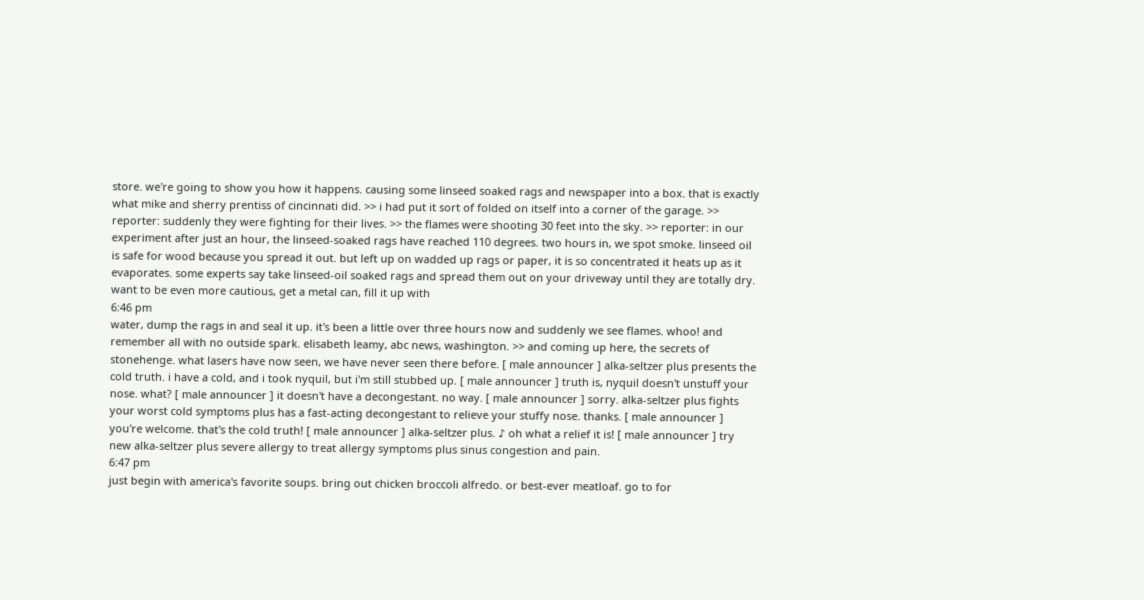store. we're going to show you how it happens. causing some linseed soaked rags and newspaper into a box. that is exactly what mike and sherry prentiss of cincinnati did. >> i had put it sort of folded on itself into a corner of the garage. >> reporter: suddenly they were fighting for their lives. >> the flames were shooting 30 feet into the sky. >> reporter: in our experiment after just an hour, the linseed-soaked rags have reached 110 degrees. two hours in, we spot smoke. linseed oil is safe for wood because you spread it out. but left up on wadded up rags or paper, it is so concentrated it heats up as it evaporates. some experts say take linseed-oil soaked rags and spread them out on your driveway until they are totally dry. want to be even more cautious, get a metal can, fill it up with
6:46 pm
water, dump the rags in and seal it up. it's been a little over three hours now and suddenly we see flames. whoo! and remember all with no outside spark. elisabeth leamy, abc news, washington. >> and coming up here, the secrets of stonehenge. what lasers have now seen, we have never seen there before. [ male announcer ] alka-seltzer plus presents the cold truth. i have a cold, and i took nyquil, but i'm still stubbed up. [ male announcer ] truth is, nyquil doesn't unstuff your nose. what? [ male announcer ] it doesn't have a decongestant. no way. [ male announcer ] sorry. alka-seltzer plus fights your worst cold symptoms plus has a fast-acting decongestant to relieve your stuffy nose. thanks. [ male announcer ] you're welcome. that's the cold truth! [ male announcer ] alka-seltzer plus. ♪ oh what a relief it is! [ male announcer ] try new alka-seltzer plus severe allergy to treat allergy symptoms plus sinus congestion and pain.
6:47 pm
just begin with america's favorite soups. bring out chicken broccoli alfredo. or best-ever meatloaf. go to for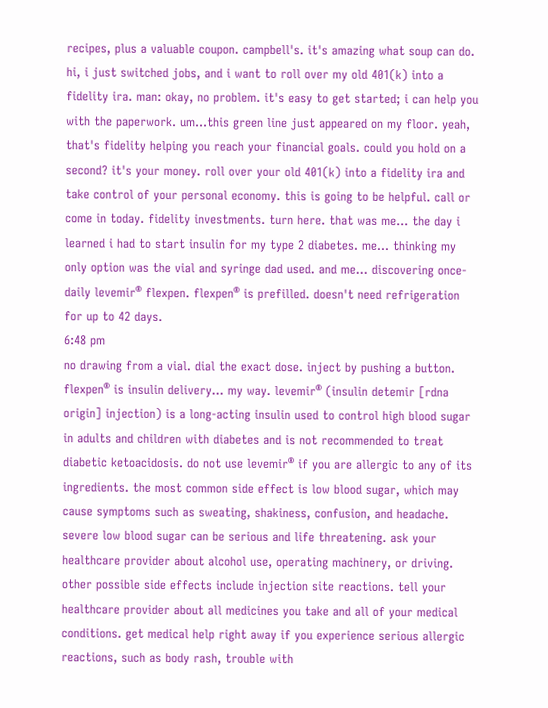recipes, plus a valuable coupon. campbell's. it's amazing what soup can do. hi, i just switched jobs, and i want to roll over my old 401(k) into a fidelity ira. man: okay, no problem. it's easy to get started; i can help you with the paperwork. um...this green line just appeared on my floor. yeah, that's fidelity helping you reach your financial goals. could you hold on a second? it's your money. roll over your old 401(k) into a fidelity ira and take control of your personal economy. this is going to be helpful. call or come in today. fidelity investments. turn here. that was me... the day i learned i had to start insulin for my type 2 diabetes. me... thinking my only option was the vial and syringe dad used. and me... discovering once-daily levemir® flexpen. flexpen® is prefilled. doesn't need refrigeration for up to 42 days.
6:48 pm
no drawing from a vial. dial the exact dose. inject by pushing a button. flexpen® is insulin delivery... my way. levemir® (insulin detemir [rdna origin] injection) is a long-acting insulin used to control high blood sugar in adults and children with diabetes and is not recommended to treat diabetic ketoacidosis. do not use levemir® if you are allergic to any of its ingredients. the most common side effect is low blood sugar, which may cause symptoms such as sweating, shakiness, confusion, and headache. severe low blood sugar can be serious and life threatening. ask your healthcare provider about alcohol use, operating machinery, or driving. other possible side effects include injection site reactions. tell your healthcare provider about all medicines you take and all of your medical conditions. get medical help right away if you experience serious allergic reactions, such as body rash, trouble with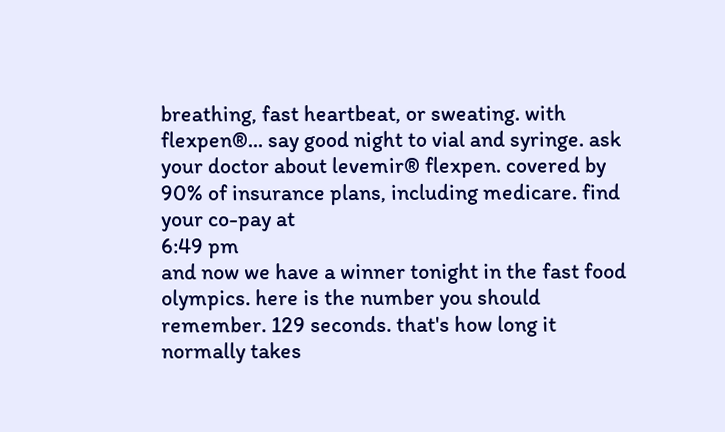breathing, fast heartbeat, or sweating. with flexpen®... say good night to vial and syringe. ask your doctor about levemir® flexpen. covered by 90% of insurance plans, including medicare. find your co-pay at
6:49 pm
and now we have a winner tonight in the fast food olympics. here is the number you should remember. 129 seconds. that's how long it normally takes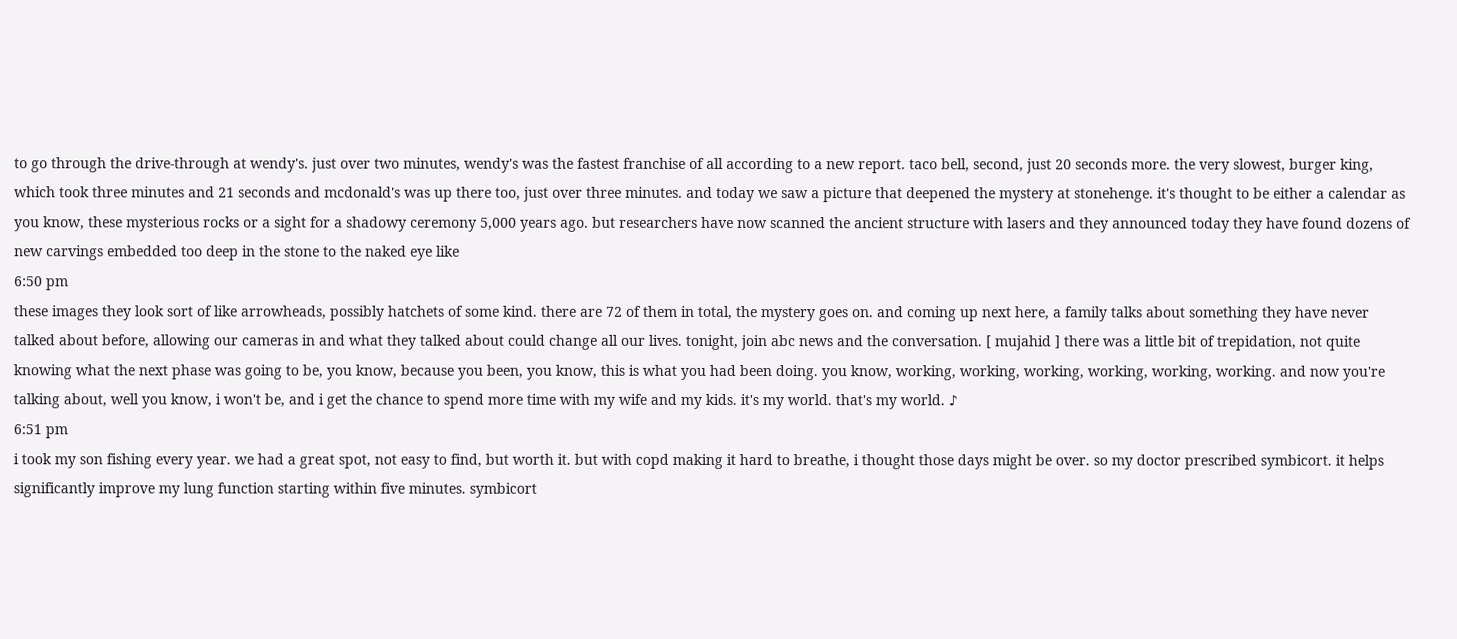to go through the drive-through at wendy's. just over two minutes, wendy's was the fastest franchise of all according to a new report. taco bell, second, just 20 seconds more. the very slowest, burger king, which took three minutes and 21 seconds and mcdonald's was up there too, just over three minutes. and today we saw a picture that deepened the mystery at stonehenge. it's thought to be either a calendar as you know, these mysterious rocks or a sight for a shadowy ceremony 5,000 years ago. but researchers have now scanned the ancient structure with lasers and they announced today they have found dozens of new carvings embedded too deep in the stone to the naked eye like
6:50 pm
these images they look sort of like arrowheads, possibly hatchets of some kind. there are 72 of them in total, the mystery goes on. and coming up next here, a family talks about something they have never talked about before, allowing our cameras in and what they talked about could change all our lives. tonight, join abc news and the conversation. [ mujahid ] there was a little bit of trepidation, not quite knowing what the next phase was going to be, you know, because you been, you know, this is what you had been doing. you know, working, working, working, working, working, working. and now you're talking about, well you know, i won't be, and i get the chance to spend more time with my wife and my kids. it's my world. that's my world. ♪
6:51 pm
i took my son fishing every year. we had a great spot, not easy to find, but worth it. but with copd making it hard to breathe, i thought those days might be over. so my doctor prescribed symbicort. it helps significantly improve my lung function starting within five minutes. symbicort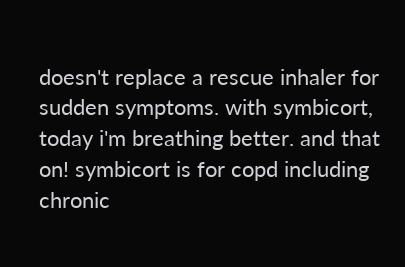doesn't replace a rescue inhaler for sudden symptoms. with symbicort, today i'm breathing better. and that on! symbicort is for copd including chronic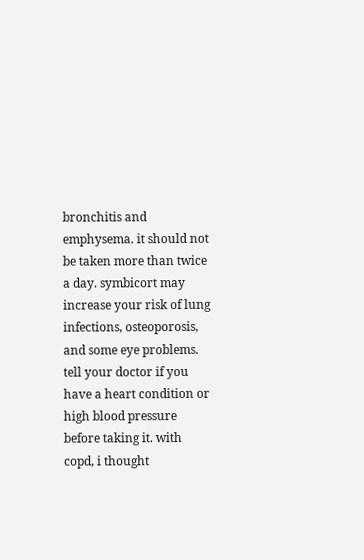bronchitis and emphysema. it should not be taken more than twice a day. symbicort may increase your risk of lung infections, osteoporosis, and some eye problems. tell your doctor if you have a heart condition or high blood pressure before taking it. with copd, i thought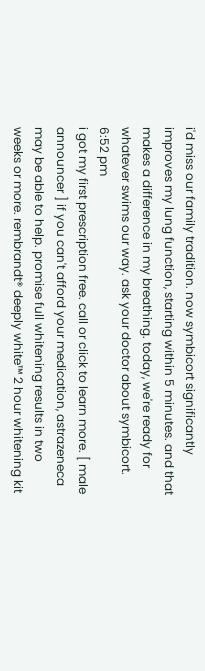i'd miss our family tradition. now symbicort significantly improves my lung function, starting within 5 minutes. and that makes a difference in my breathing. today, we're ready for whatever swims our way. ask your doctor about symbicort.
6:52 pm
i got my first prescription free. call or click to learn more. [ male announcer ] if you can't afford your medication, astrazeneca may be able to help. promise full whitening results in two weeks or more. rembrandt® deeply white™ 2 hour whitening kit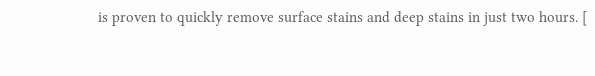is proven to quickly remove surface stains and deep stains in just two hours. [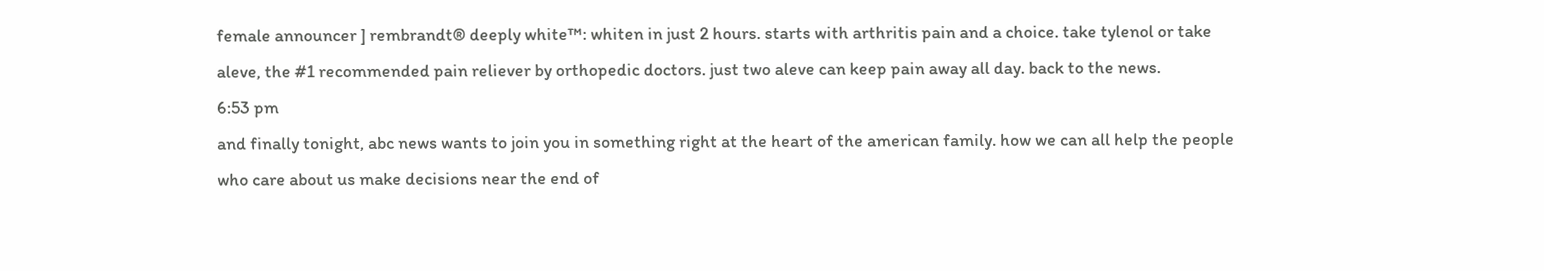female announcer ] rembrandt® deeply white™: whiten in just 2 hours. starts with arthritis pain and a choice. take tylenol or take aleve, the #1 recommended pain reliever by orthopedic doctors. just two aleve can keep pain away all day. back to the news.
6:53 pm
and finally tonight, abc news wants to join you in something right at the heart of the american family. how we can all help the people who care about us make decisions near the end of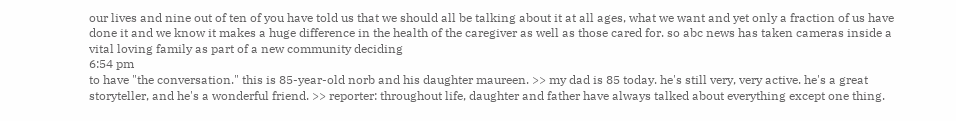our lives and nine out of ten of you have told us that we should all be talking about it at all ages, what we want and yet only a fraction of us have done it and we know it makes a huge difference in the health of the caregiver as well as those cared for. so abc news has taken cameras inside a vital loving family as part of a new community deciding
6:54 pm
to have "the conversation." this is 85-year-old norb and his daughter maureen. >> my dad is 85 today. he's still very, very active. he's a great storyteller, and he's a wonderful friend. >> reporter: throughout life, daughter and father have always talked about everything except one thing.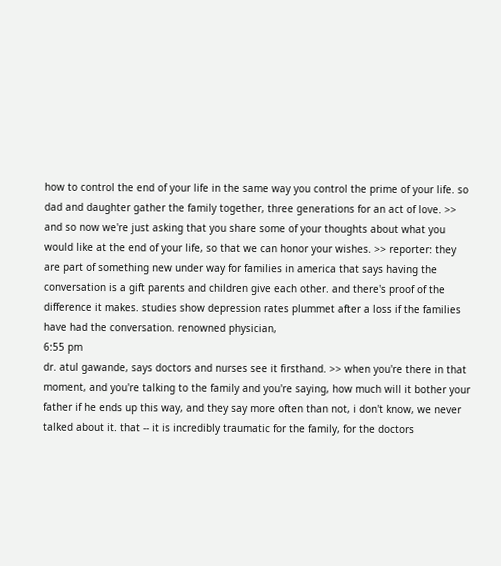how to control the end of your life in the same way you control the prime of your life. so dad and daughter gather the family together, three generations for an act of love. >> and so now we're just asking that you share some of your thoughts about what you would like at the end of your life, so that we can honor your wishes. >> reporter: they are part of something new under way for families in america that says having the conversation is a gift parents and children give each other. and there's proof of the difference it makes. studies show depression rates plummet after a loss if the families have had the conversation. renowned physician,
6:55 pm
dr. atul gawande, says doctors and nurses see it firsthand. >> when you're there in that moment, and you're talking to the family and you're saying, how much will it bother your father if he ends up this way, and they say more often than not, i don't know, we never talked about it. that -- it is incredibly traumatic for the family, for the doctors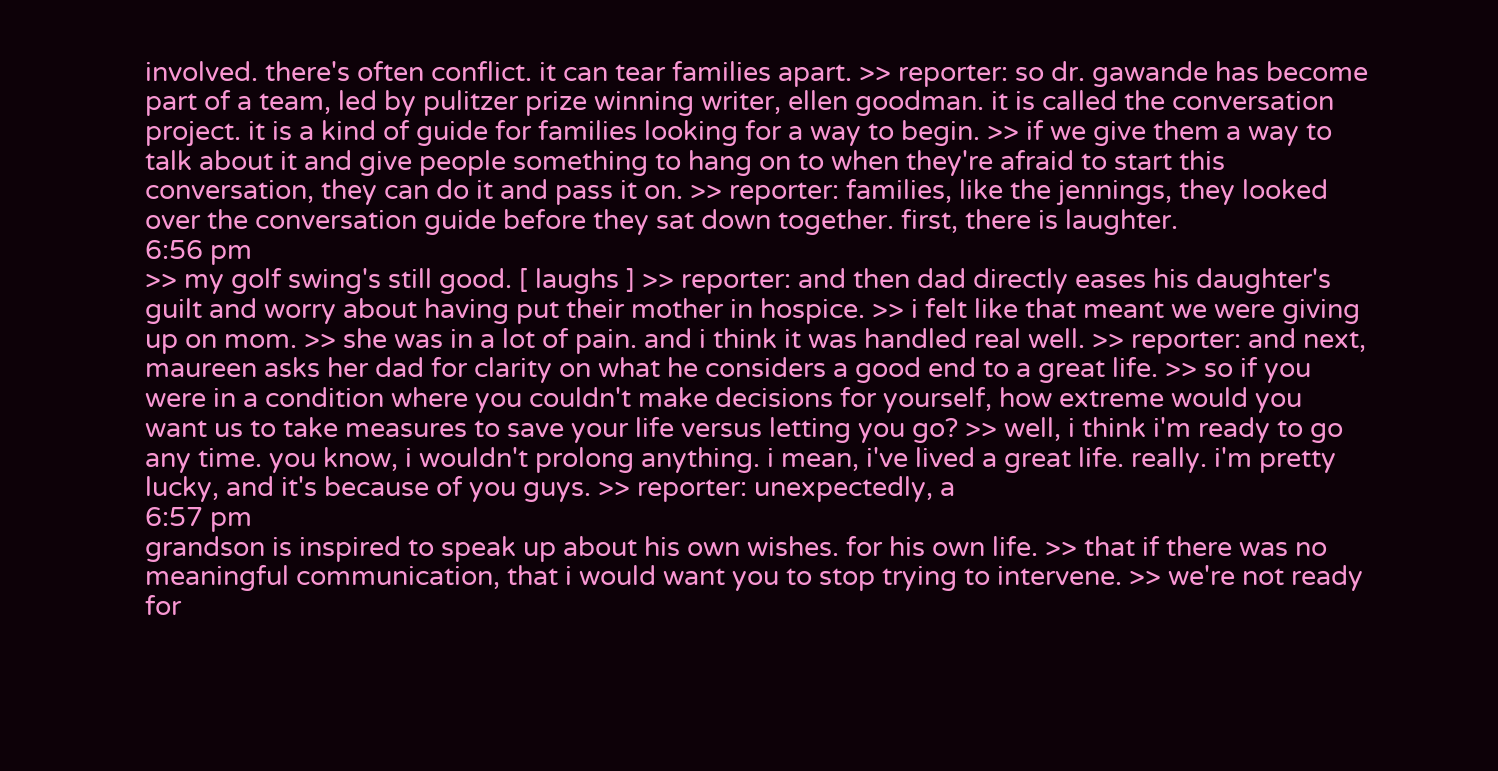involved. there's often conflict. it can tear families apart. >> reporter: so dr. gawande has become part of a team, led by pulitzer prize winning writer, ellen goodman. it is called the conversation project. it is a kind of guide for families looking for a way to begin. >> if we give them a way to talk about it and give people something to hang on to when they're afraid to start this conversation, they can do it and pass it on. >> reporter: families, like the jennings, they looked over the conversation guide before they sat down together. first, there is laughter.
6:56 pm
>> my golf swing's still good. [ laughs ] >> reporter: and then dad directly eases his daughter's guilt and worry about having put their mother in hospice. >> i felt like that meant we were giving up on mom. >> she was in a lot of pain. and i think it was handled real well. >> reporter: and next, maureen asks her dad for clarity on what he considers a good end to a great life. >> so if you were in a condition where you couldn't make decisions for yourself, how extreme would you want us to take measures to save your life versus letting you go? >> well, i think i'm ready to go any time. you know, i wouldn't prolong anything. i mean, i've lived a great life. really. i'm pretty lucky, and it's because of you guys. >> reporter: unexpectedly, a
6:57 pm
grandson is inspired to speak up about his own wishes. for his own life. >> that if there was no meaningful communication, that i would want you to stop trying to intervene. >> we're not ready for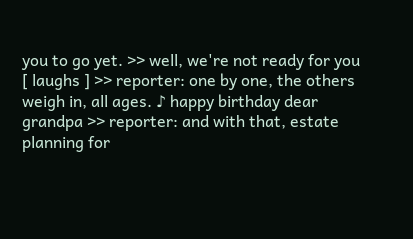you to go yet. >> well, we're not ready for you [ laughs ] >> reporter: one by one, the others weigh in, all ages. ♪ happy birthday dear grandpa >> reporter: and with that, estate planning for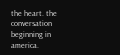the heart. the conversation beginning in america.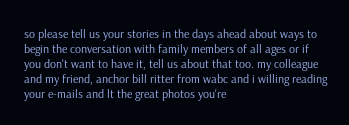so please tell us your stories in the days ahead about ways to begin the conversation with family members of all ages or if you don't want to have it, tell us about that too. my colleague and my friend, anchor bill ritter from wabc and i willing reading your e-mails and lt the great photos you're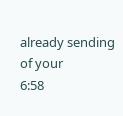already sending of your
6:58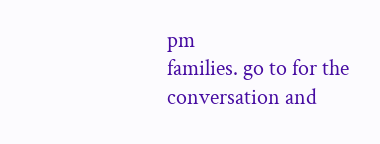pm
families. go to for the conversation and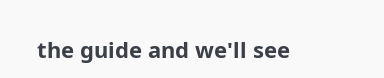the guide and we'll see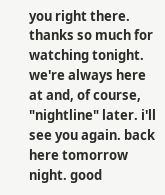you right there. thanks so much for watching tonight. we're always here at and, of course, "nightline" later. i'll see you again. back here tomorrow night. good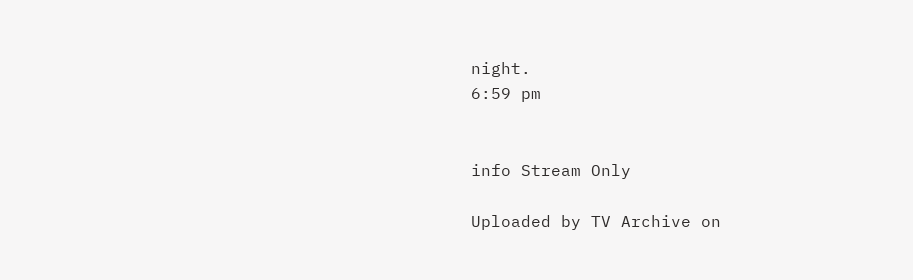night.
6:59 pm


info Stream Only

Uploaded by TV Archive on